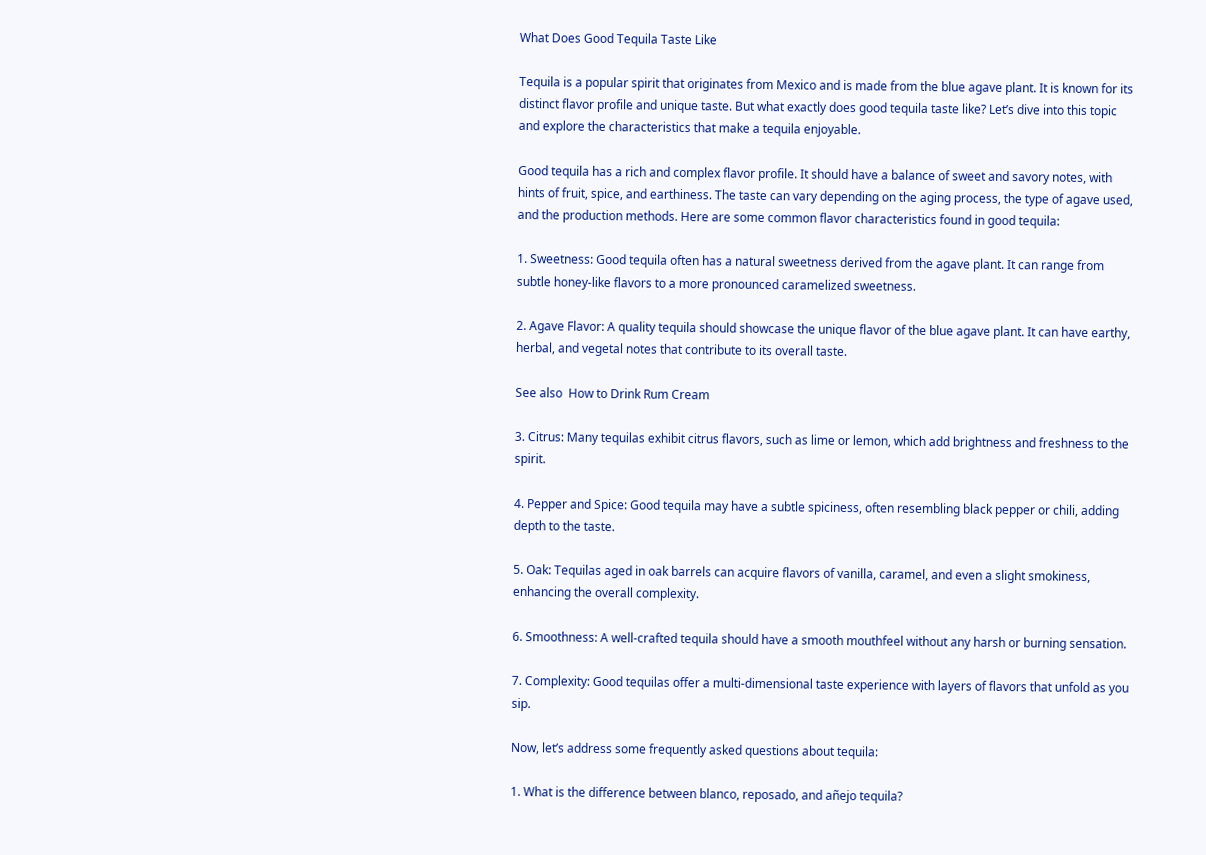What Does Good Tequila Taste Like

Tequila is a popular spirit that originates from Mexico and is made from the blue agave plant. It is known for its distinct flavor profile and unique taste. But what exactly does good tequila taste like? Let’s dive into this topic and explore the characteristics that make a tequila enjoyable.

Good tequila has a rich and complex flavor profile. It should have a balance of sweet and savory notes, with hints of fruit, spice, and earthiness. The taste can vary depending on the aging process, the type of agave used, and the production methods. Here are some common flavor characteristics found in good tequila:

1. Sweetness: Good tequila often has a natural sweetness derived from the agave plant. It can range from subtle honey-like flavors to a more pronounced caramelized sweetness.

2. Agave Flavor: A quality tequila should showcase the unique flavor of the blue agave plant. It can have earthy, herbal, and vegetal notes that contribute to its overall taste.

See also  How to Drink Rum Cream

3. Citrus: Many tequilas exhibit citrus flavors, such as lime or lemon, which add brightness and freshness to the spirit.

4. Pepper and Spice: Good tequila may have a subtle spiciness, often resembling black pepper or chili, adding depth to the taste.

5. Oak: Tequilas aged in oak barrels can acquire flavors of vanilla, caramel, and even a slight smokiness, enhancing the overall complexity.

6. Smoothness: A well-crafted tequila should have a smooth mouthfeel without any harsh or burning sensation.

7. Complexity: Good tequilas offer a multi-dimensional taste experience with layers of flavors that unfold as you sip.

Now, let’s address some frequently asked questions about tequila:

1. What is the difference between blanco, reposado, and añejo tequila?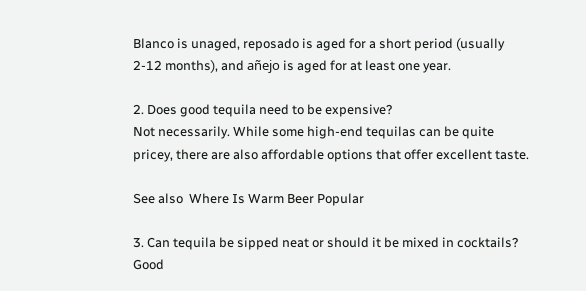Blanco is unaged, reposado is aged for a short period (usually 2-12 months), and añejo is aged for at least one year.

2. Does good tequila need to be expensive?
Not necessarily. While some high-end tequilas can be quite pricey, there are also affordable options that offer excellent taste.

See also  Where Is Warm Beer Popular

3. Can tequila be sipped neat or should it be mixed in cocktails?
Good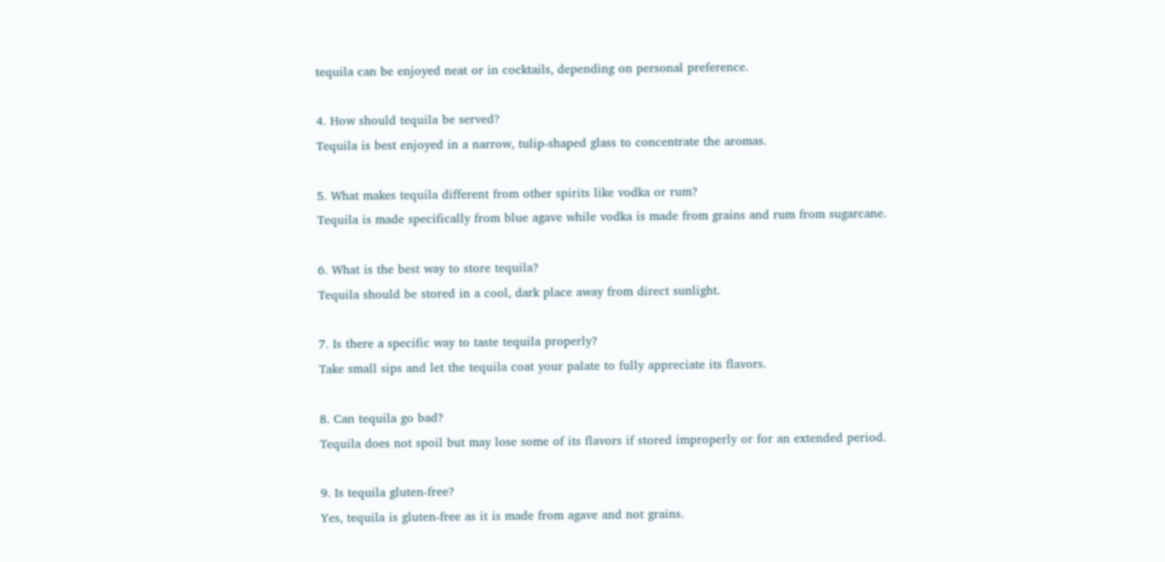tequila can be enjoyed neat or in cocktails, depending on personal preference.

4. How should tequila be served?
Tequila is best enjoyed in a narrow, tulip-shaped glass to concentrate the aromas.

5. What makes tequila different from other spirits like vodka or rum?
Tequila is made specifically from blue agave while vodka is made from grains and rum from sugarcane.

6. What is the best way to store tequila?
Tequila should be stored in a cool, dark place away from direct sunlight.

7. Is there a specific way to taste tequila properly?
Take small sips and let the tequila coat your palate to fully appreciate its flavors.

8. Can tequila go bad?
Tequila does not spoil but may lose some of its flavors if stored improperly or for an extended period.

9. Is tequila gluten-free?
Yes, tequila is gluten-free as it is made from agave and not grains.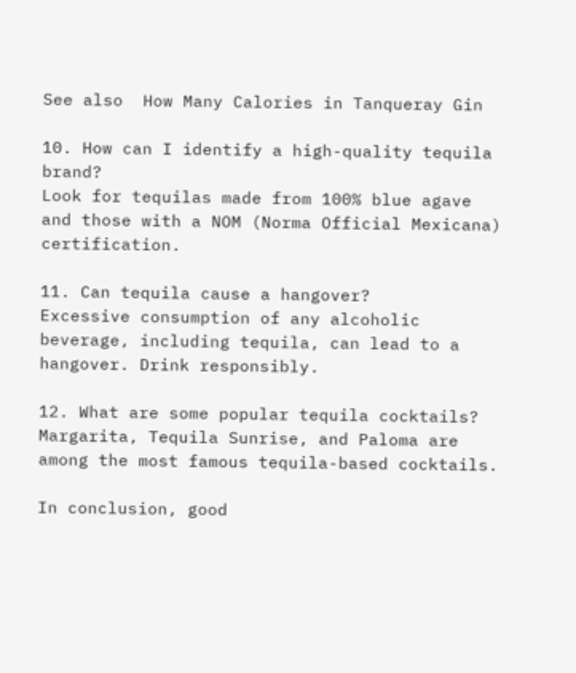See also  How Many Calories in Tanqueray Gin

10. How can I identify a high-quality tequila brand?
Look for tequilas made from 100% blue agave and those with a NOM (Norma Official Mexicana) certification.

11. Can tequila cause a hangover?
Excessive consumption of any alcoholic beverage, including tequila, can lead to a hangover. Drink responsibly.

12. What are some popular tequila cocktails?
Margarita, Tequila Sunrise, and Paloma are among the most famous tequila-based cocktails.

In conclusion, good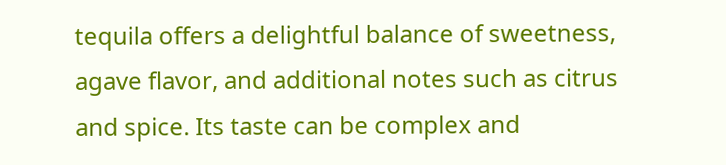tequila offers a delightful balance of sweetness, agave flavor, and additional notes such as citrus and spice. Its taste can be complex and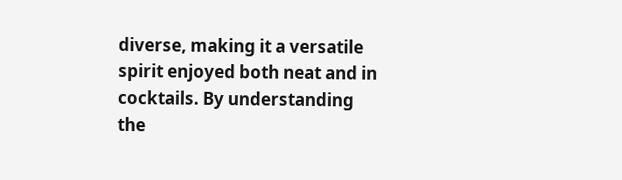diverse, making it a versatile spirit enjoyed both neat and in cocktails. By understanding the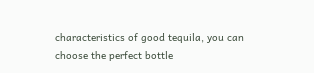characteristics of good tequila, you can choose the perfect bottle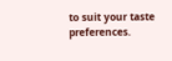to suit your taste preferences.